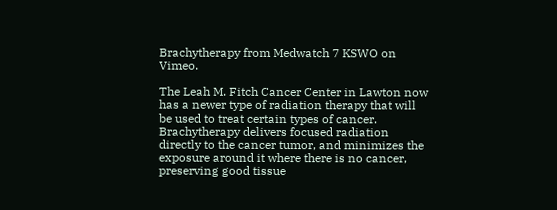Brachytherapy from Medwatch 7 KSWO on Vimeo.

The Leah M. Fitch Cancer Center in Lawton now has a newer type of radiation therapy that will be used to treat certain types of cancer. Brachytherapy delivers focused radiation directly to the cancer tumor, and minimizes the exposure around it where there is no cancer, preserving good tissue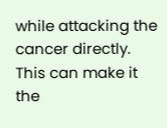while attacking the cancer directly. This can make it the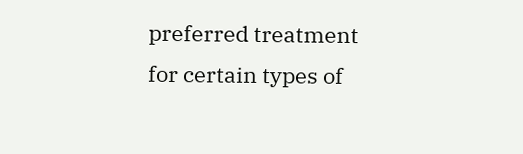preferred treatment for certain types of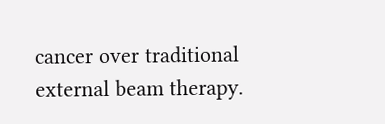cancer over traditional external beam therapy.